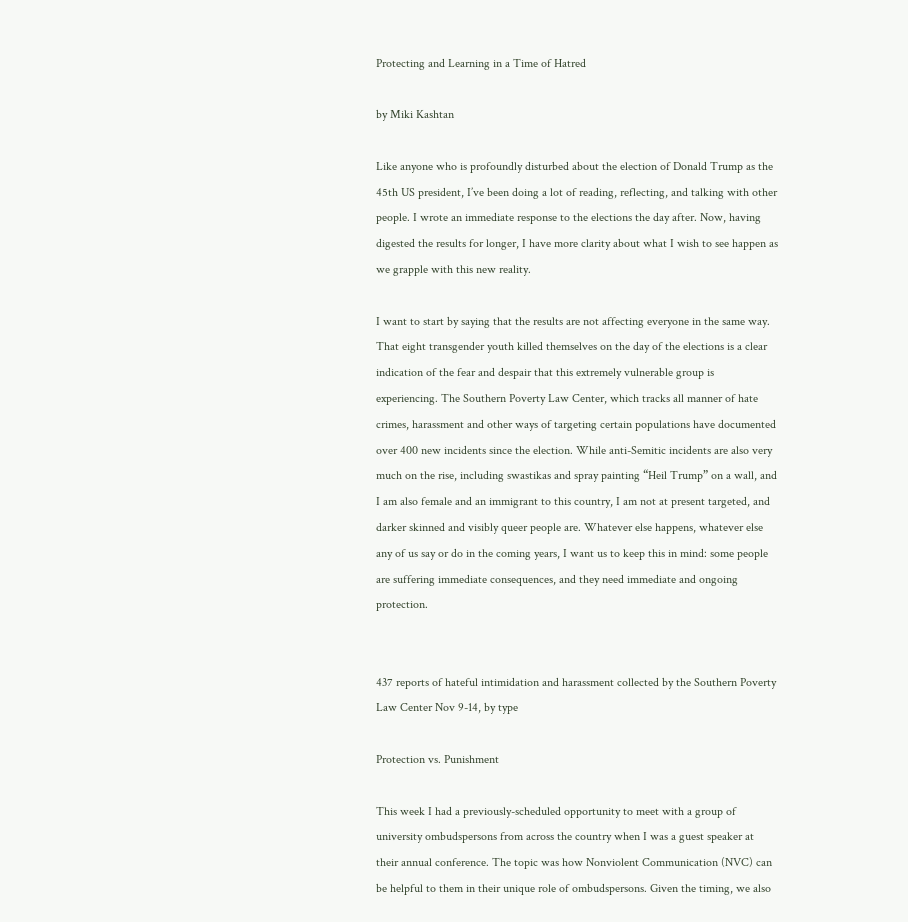Protecting and Learning in a Time of Hatred

by Miki Kashtan

Like anyone who is profoundly disturbed about the election of Donald Trump as the 45th US president, I’ve been doing a lot of reading, reflecting, and talking with other people. I wrote an immediate response to the elections the day after. Now, having digested the results for longer, I have more clarity about what I wish to see happen as we grapple with this new reality.

I want to start by saying that the results are not affecting everyone in the same way. That eight transgender youth killed themselves on the day of the elections is a clear indication of the fear and despair that this extremely vulnerable group is experiencing. The Southern Poverty Law Center, which tracks all manner of hate crimes, harassment and other ways of targeting certain populations have documented over 400 new incidents since the election. While anti-Semitic incidents are also very much on the rise, including swastikas and spray painting “Heil Trump” on a wall, and I am also female and an immigrant to this country, I am not at present targeted, and darker skinned and visibly queer people are. Whatever else happens, whatever else any of us say or do in the coming years, I want us to keep this in mind: some people are suffering immediate consequences, and they need immediate and ongoing protection.


437 reports of hateful intimidation and harassment collected by the Southern Poverty Law Center Nov 9-14, by type

Protection vs. Punishment

This week I had a previously-scheduled opportunity to meet with a group of university ombudspersons from across the country when I was a guest speaker at their annual conference. The topic was how Nonviolent Communication (NVC) can be helpful to them in their unique role of ombudspersons. Given the timing, we also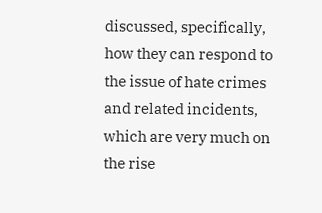discussed, specifically, how they can respond to the issue of hate crimes and related incidents, which are very much on the rise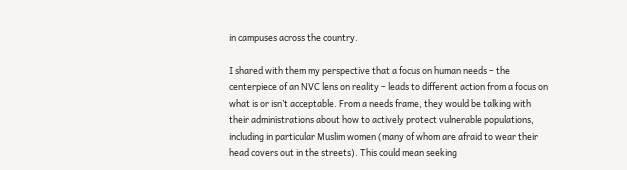in campuses across the country.

I shared with them my perspective that a focus on human needs – the centerpiece of an NVC lens on reality – leads to different action from a focus on what is or isn’t acceptable. From a needs frame, they would be talking with their administrations about how to actively protect vulnerable populations, including in particular Muslim women (many of whom are afraid to wear their head covers out in the streets). This could mean seeking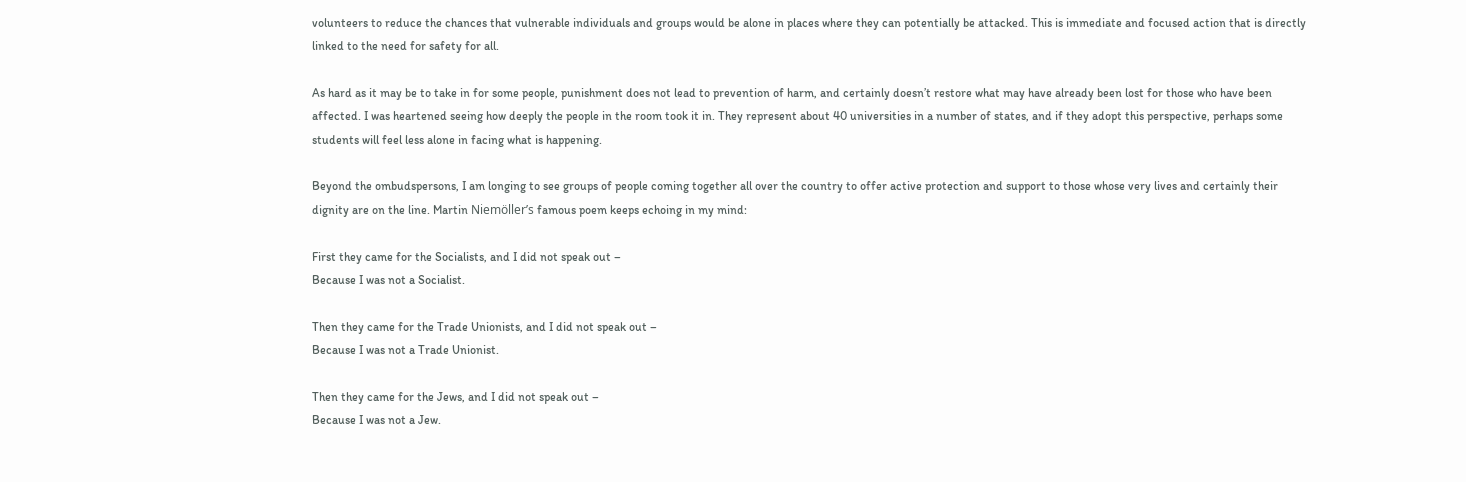volunteers to reduce the chances that vulnerable individuals and groups would be alone in places where they can potentially be attacked. This is immediate and focused action that is directly linked to the need for safety for all.

As hard as it may be to take in for some people, punishment does not lead to prevention of harm, and certainly doesn’t restore what may have already been lost for those who have been affected. I was heartened seeing how deeply the people in the room took it in. They represent about 40 universities in a number of states, and if they adopt this perspective, perhaps some students will feel less alone in facing what is happening.

Beyond the ombudspersons, I am longing to see groups of people coming together all over the country to offer active protection and support to those whose very lives and certainly their dignity are on the line. Martin Niemöller’s famous poem keeps echoing in my mind:

First they came for the Socialists, and I did not speak out –
Because I was not a Socialist.

Then they came for the Trade Unionists, and I did not speak out –
Because I was not a Trade Unionist.

Then they came for the Jews, and I did not speak out –
Because I was not a Jew.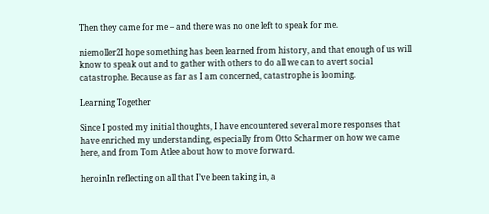Then they came for me – and there was no one left to speak for me.

niemoller2I hope something has been learned from history, and that enough of us will know to speak out and to gather with others to do all we can to avert social catastrophe. Because as far as I am concerned, catastrophe is looming.

Learning Together

Since I posted my initial thoughts, I have encountered several more responses that have enriched my understanding, especially from Otto Scharmer on how we came here, and from Tom Atlee about how to move forward.

heroinIn reflecting on all that I’ve been taking in, a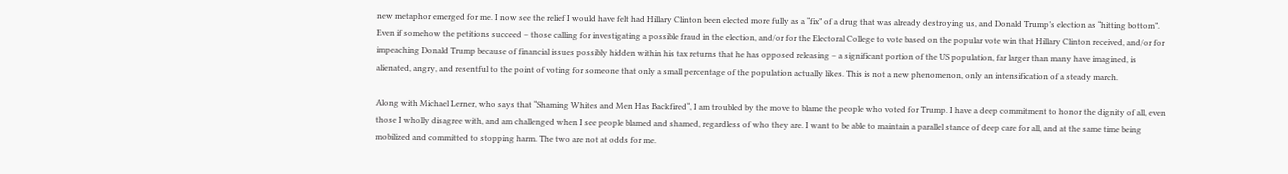new metaphor emerged for me. I now see the relief I would have felt had Hillary Clinton been elected more fully as a “fix” of a drug that was already destroying us, and Donald Trump’s election as “hitting bottom”. Even if somehow the petitions succeed – those calling for investigating a possible fraud in the election, and/or for the Electoral College to vote based on the popular vote win that Hillary Clinton received, and/or for impeaching Donald Trump because of financial issues possibly hidden within his tax returns that he has opposed releasing – a significant portion of the US population, far larger than many have imagined, is alienated, angry, and resentful to the point of voting for someone that only a small percentage of the population actually likes. This is not a new phenomenon, only an intensification of a steady march.

Along with Michael Lerner, who says that “Shaming Whites and Men Has Backfired“, I am troubled by the move to blame the people who voted for Trump. I have a deep commitment to honor the dignity of all, even those I wholly disagree with, and am challenged when I see people blamed and shamed, regardless of who they are. I want to be able to maintain a parallel stance of deep care for all, and at the same time being mobilized and committed to stopping harm. The two are not at odds for me.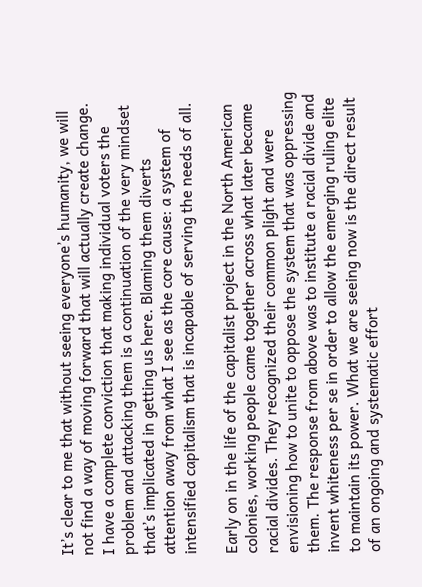It’s clear to me that without seeing everyone’s humanity, we will not find a way of moving forward that will actually create change. I have a complete conviction that making individual voters the problem and attacking them is a continuation of the very mindset that’s implicated in getting us here. Blaming them diverts attention away from what I see as the core cause: a system of intensified capitalism that is incapable of serving the needs of all.

Early on in the life of the capitalist project in the North American colonies, working people came together across what later became racial divides. They recognized their common plight and were envisioning how to unite to oppose the system that was oppressing them. The response from above was to institute a racial divide and invent whiteness per se in order to allow the emerging ruling elite to maintain its power. What we are seeing now is the direct result of an ongoing and systematic effort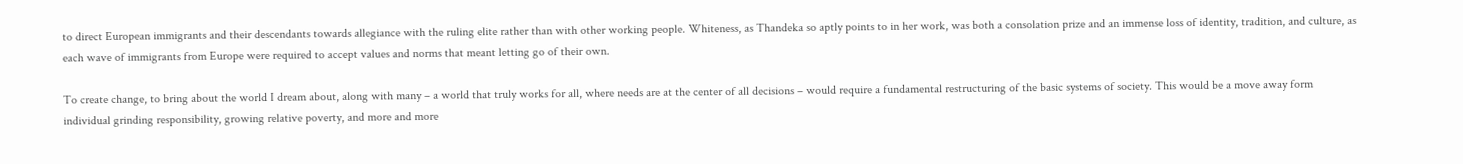to direct European immigrants and their descendants towards allegiance with the ruling elite rather than with other working people. Whiteness, as Thandeka so aptly points to in her work, was both a consolation prize and an immense loss of identity, tradition, and culture, as each wave of immigrants from Europe were required to accept values and norms that meant letting go of their own.

To create change, to bring about the world I dream about, along with many – a world that truly works for all, where needs are at the center of all decisions – would require a fundamental restructuring of the basic systems of society. This would be a move away form individual grinding responsibility, growing relative poverty, and more and more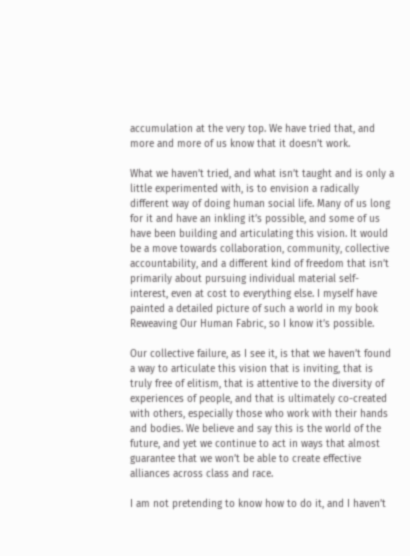accumulation at the very top. We have tried that, and more and more of us know that it doesn’t work.

What we haven’t tried, and what isn’t taught and is only a little experimented with, is to envision a radically different way of doing human social life. Many of us long for it and have an inkling it’s possible, and some of us have been building and articulating this vision. It would be a move towards collaboration, community, collective accountability, and a different kind of freedom that isn’t primarily about pursuing individual material self-interest, even at cost to everything else. I myself have painted a detailed picture of such a world in my book Reweaving Our Human Fabric, so I know it’s possible.

Our collective failure, as I see it, is that we haven’t found a way to articulate this vision that is inviting, that is truly free of elitism, that is attentive to the diversity of experiences of people, and that is ultimately co-created with others, especially those who work with their hands and bodies. We believe and say this is the world of the future, and yet we continue to act in ways that almost guarantee that we won’t be able to create effective alliances across class and race.

I am not pretending to know how to do it, and I haven’t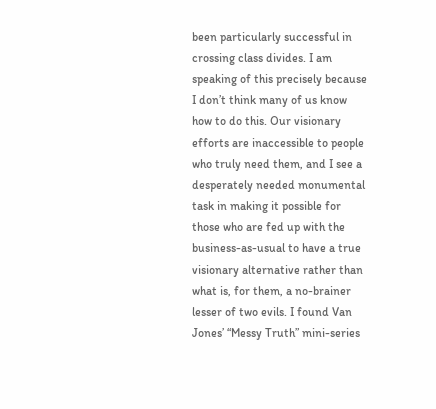been particularly successful in crossing class divides. I am speaking of this precisely because I don’t think many of us know how to do this. Our visionary efforts are inaccessible to people who truly need them, and I see a desperately needed monumental task in making it possible for those who are fed up with the business-as-usual to have a true visionary alternative rather than what is, for them, a no-brainer lesser of two evils. I found Van Jones’ “Messy Truth” mini-series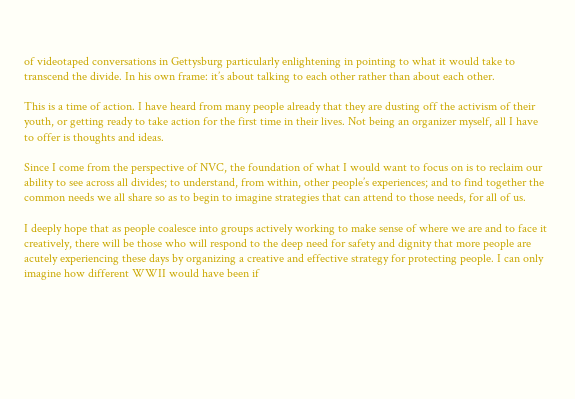of videotaped conversations in Gettysburg particularly enlightening in pointing to what it would take to transcend the divide. In his own frame: it’s about talking to each other rather than about each other.

This is a time of action. I have heard from many people already that they are dusting off the activism of their youth, or getting ready to take action for the first time in their lives. Not being an organizer myself, all I have to offer is thoughts and ideas.

Since I come from the perspective of NVC, the foundation of what I would want to focus on is to reclaim our ability to see across all divides; to understand, from within, other people’s experiences; and to find together the common needs we all share so as to begin to imagine strategies that can attend to those needs, for all of us.

I deeply hope that as people coalesce into groups actively working to make sense of where we are and to face it creatively, there will be those who will respond to the deep need for safety and dignity that more people are acutely experiencing these days by organizing a creative and effective strategy for protecting people. I can only imagine how different WWII would have been if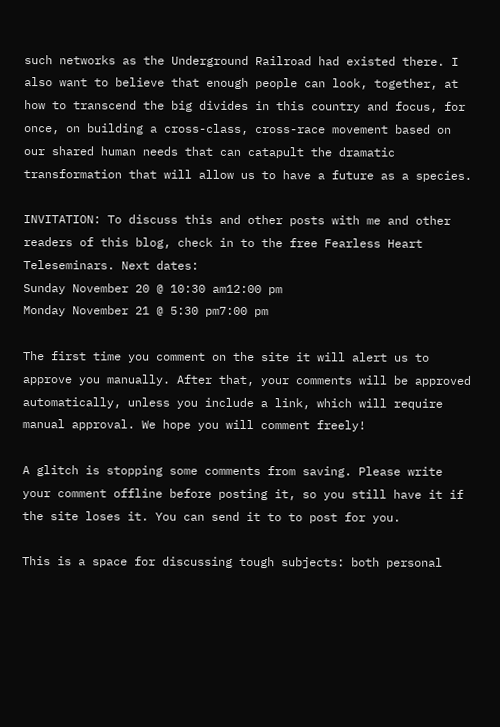such networks as the Underground Railroad had existed there. I also want to believe that enough people can look, together, at how to transcend the big divides in this country and focus, for once, on building a cross-class, cross-race movement based on our shared human needs that can catapult the dramatic transformation that will allow us to have a future as a species.

INVITATION: To discuss this and other posts with me and other readers of this blog, check in to the free Fearless Heart Teleseminars. Next dates:
Sunday November 20 @ 10:30 am12:00 pm
Monday November 21 @ 5:30 pm7:00 pm

The first time you comment on the site it will alert us to approve you manually. After that, your comments will be approved automatically, unless you include a link, which will require manual approval. We hope you will comment freely!

A glitch is stopping some comments from saving. Please write your comment offline before posting it, so you still have it if the site loses it. You can send it to to post for you.

This is a space for discussing tough subjects: both personal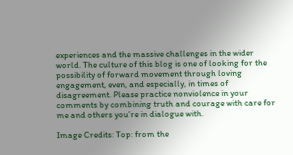experiences and the massive challenges in the wider world. The culture of this blog is one of looking for the possibility of forward movement through loving engagement, even, and especially, in times of disagreement. Please practice nonviolence in your comments by combining truth and courage with care for me and others you’re in dialogue with.

Image Credits: Top: from the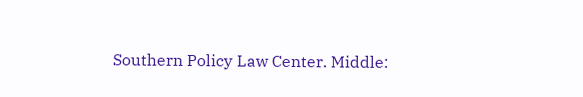Southern Policy Law Center. Middle: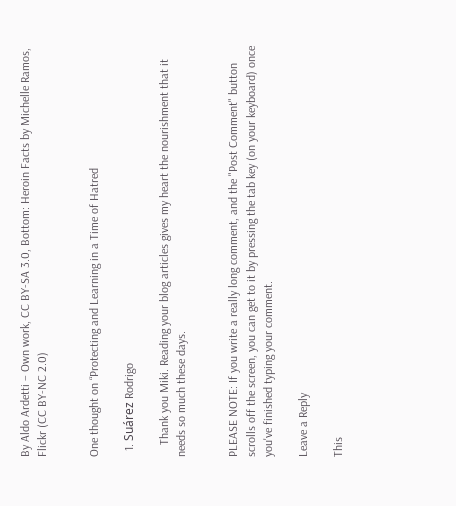By Aldo Ardetti – Own work, CC BY-SA 3.0, Bottom: Heroin Facts by Michelle Ramos, Flickr (CC BY-NC 2.0)


One thought on “Protecting and Learning in a Time of Hatred

  1. Suárez Rodrigo

    Thank you Miki. Reading your blog articles gives my heart the nourishment that it needs so much these days.


PLEASE NOTE: If you write a really long comment, and the "Post Comment" button scrolls off the screen, you can get to it by pressing the tab key (on your keyboard) once you've finished typing your comment.

Leave a Reply

This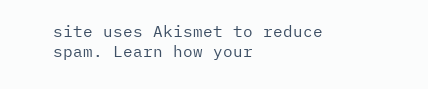site uses Akismet to reduce spam. Learn how your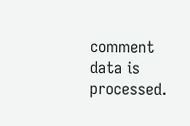comment data is processed.